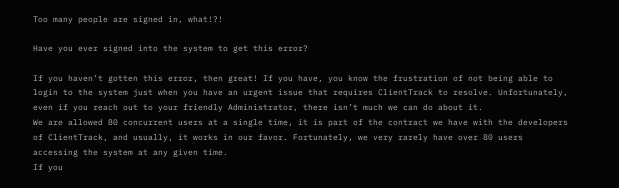Too many people are signed in, what!?!

Have you ever signed into the system to get this error?

If you haven’t gotten this error, then great! If you have, you know the frustration of not being able to login to the system just when you have an urgent issue that requires ClientTrack to resolve. Unfortunately, even if you reach out to your friendly Administrator, there isn’t much we can do about it.
We are allowed 80 concurrent users at a single time, it is part of the contract we have with the developers of ClientTrack, and usually, it works in our favor. Fortunately, we very rarely have over 80 users accessing the system at any given time.
If you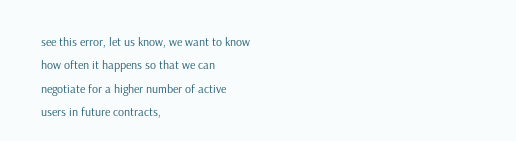see this error, let us know, we want to know how often it happens so that we can negotiate for a higher number of active users in future contracts,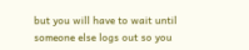but you will have to wait until someone else logs out so you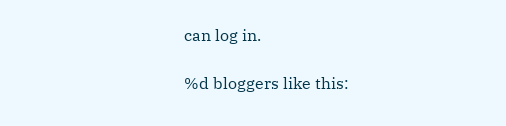can log in.

%d bloggers like this: